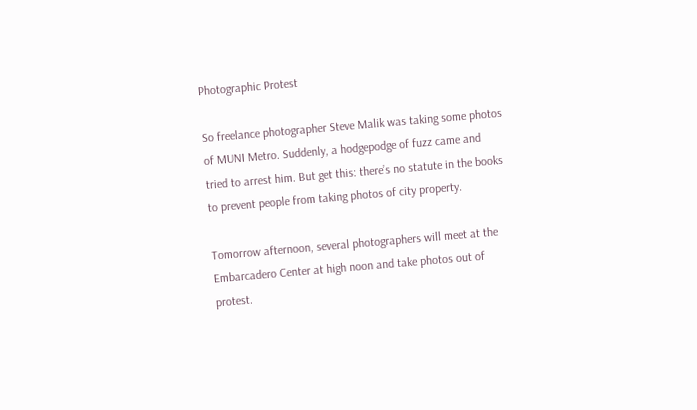Photographic Protest

So freelance photographer Steve Malik was taking some photos of MUNI Metro. Suddenly, a hodgepodge of fuzz came and tried to arrest him. But get this: there’s no statute in the books to prevent people from taking photos of city property.

Tomorrow afternoon, several photographers will meet at the Embarcadero Center at high noon and take photos out of protest.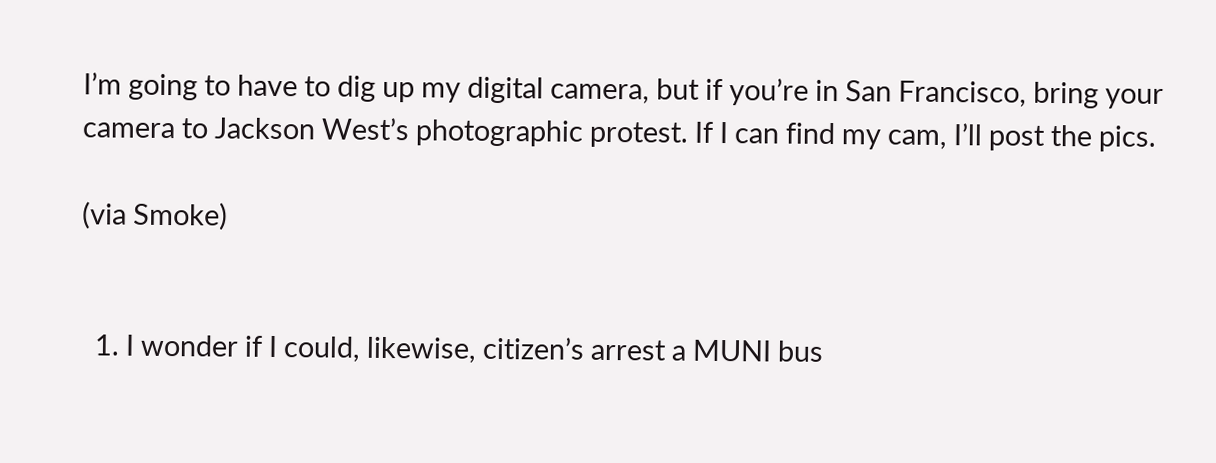I’m going to have to dig up my digital camera, but if you’re in San Francisco, bring your camera to Jackson West’s photographic protest. If I can find my cam, I’ll post the pics.

(via Smoke)


  1. I wonder if I could, likewise, citizen’s arrest a MUNI bus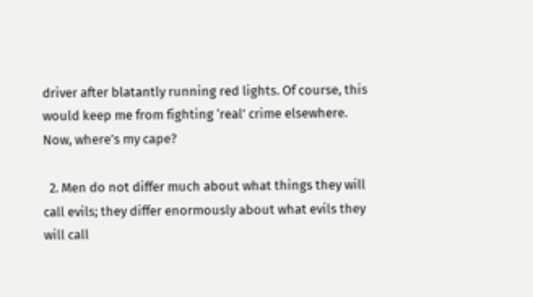driver after blatantly running red lights. Of course, this would keep me from fighting ‘real’ crime elsewhere. Now, where’s my cape?

  2. Men do not differ much about what things they will call evils; they differ enormously about what evils they will call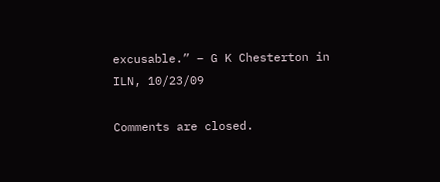excusable.” – G K Chesterton in ILN, 10/23/09

Comments are closed.